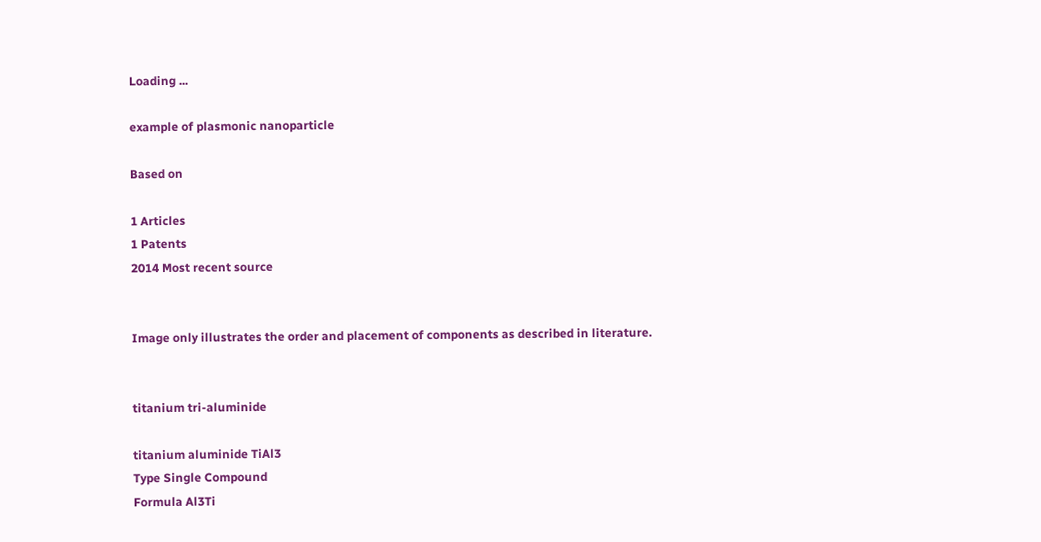Loading ...

example of plasmonic nanoparticle

Based on

1 Articles
1 Patents
2014 Most recent source


Image only illustrates the order and placement of components as described in literature.


titanium tri-aluminide

titanium aluminide TiAl3
Type Single Compound
Formula Al3Ti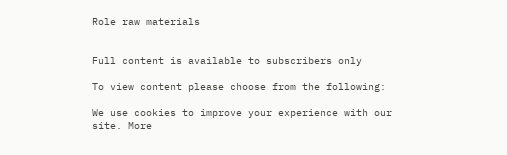Role raw materials


Full content is available to subscribers only

To view content please choose from the following:

We use cookies to improve your experience with our site. More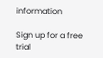information

Sign up for a free trial